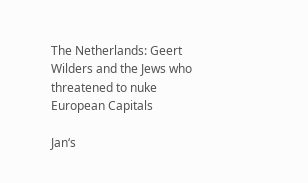The Netherlands: Geert Wilders and the Jews who threatened to nuke European Capitals

Jan‘s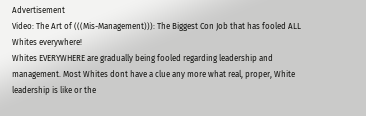Advertisement
Video: The Art of (((Mis-Management))): The Biggest Con Job that has fooled ALL Whites everywhere!
Whites EVERYWHERE are gradually being fooled regarding leadership and management. Most Whites dont have a clue any more what real, proper, White leadership is like or the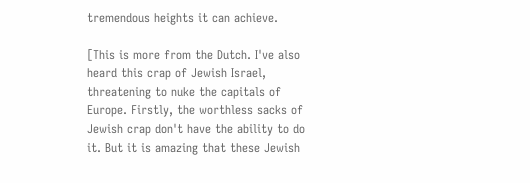tremendous heights it can achieve.

[This is more from the Dutch. I've also heard this crap of Jewish Israel, threatening to nuke the capitals of Europe. Firstly, the worthless sacks of Jewish crap don't have the ability to do it. But it is amazing that these Jewish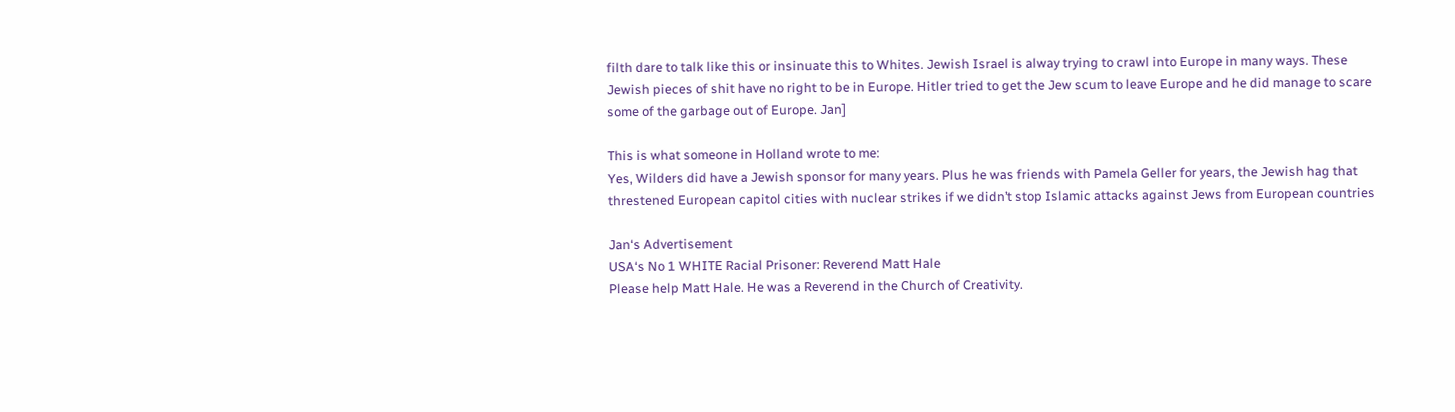filth dare to talk like this or insinuate this to Whites. Jewish Israel is alway trying to crawl into Europe in many ways. These Jewish pieces of shit have no right to be in Europe. Hitler tried to get the Jew scum to leave Europe and he did manage to scare some of the garbage out of Europe. Jan]

This is what someone in Holland wrote to me:
Yes, Wilders did have a Jewish sponsor for many years. Plus he was friends with Pamela Geller for years, the Jewish hag that threstened European capitol cities with nuclear strikes if we didn’t stop Islamic attacks against Jews from European countries

Jan‘s Advertisement
USA‘s No 1 WHITE Racial Prisoner: Reverend Matt Hale
Please help Matt Hale. He was a Reverend in the Church of Creativity.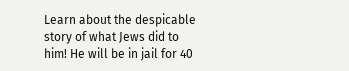Learn about the despicable story of what Jews did to him! He will be in jail for 40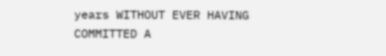years WITHOUT EVER HAVING COMMITTED A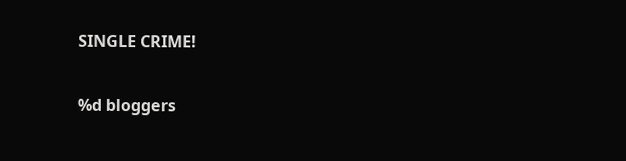SINGLE CRIME!

%d bloggers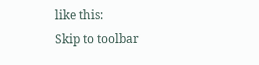like this:
Skip to toolbar